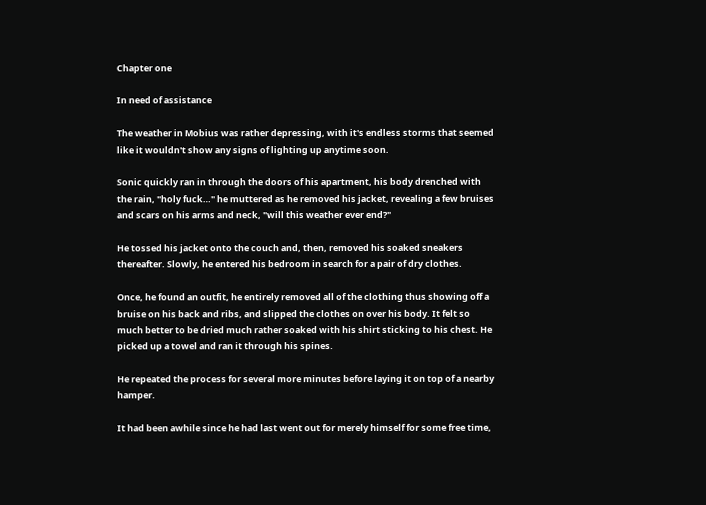Chapter one

In need of assistance

The weather in Mobius was rather depressing, with it's endless storms that seemed like it wouldn't show any signs of lighting up anytime soon.

Sonic quickly ran in through the doors of his apartment, his body drenched with the rain, "holy fuck…" he muttered as he removed his jacket, revealing a few bruises and scars on his arms and neck, "will this weather ever end?"

He tossed his jacket onto the couch and, then, removed his soaked sneakers thereafter. Slowly, he entered his bedroom in search for a pair of dry clothes.

Once, he found an outfit, he entirely removed all of the clothing thus showing off a bruise on his back and ribs, and slipped the clothes on over his body. It felt so much better to be dried much rather soaked with his shirt sticking to his chest. He picked up a towel and ran it through his spines.

He repeated the process for several more minutes before laying it on top of a nearby hamper.

It had been awhile since he had last went out for merely himself for some free time,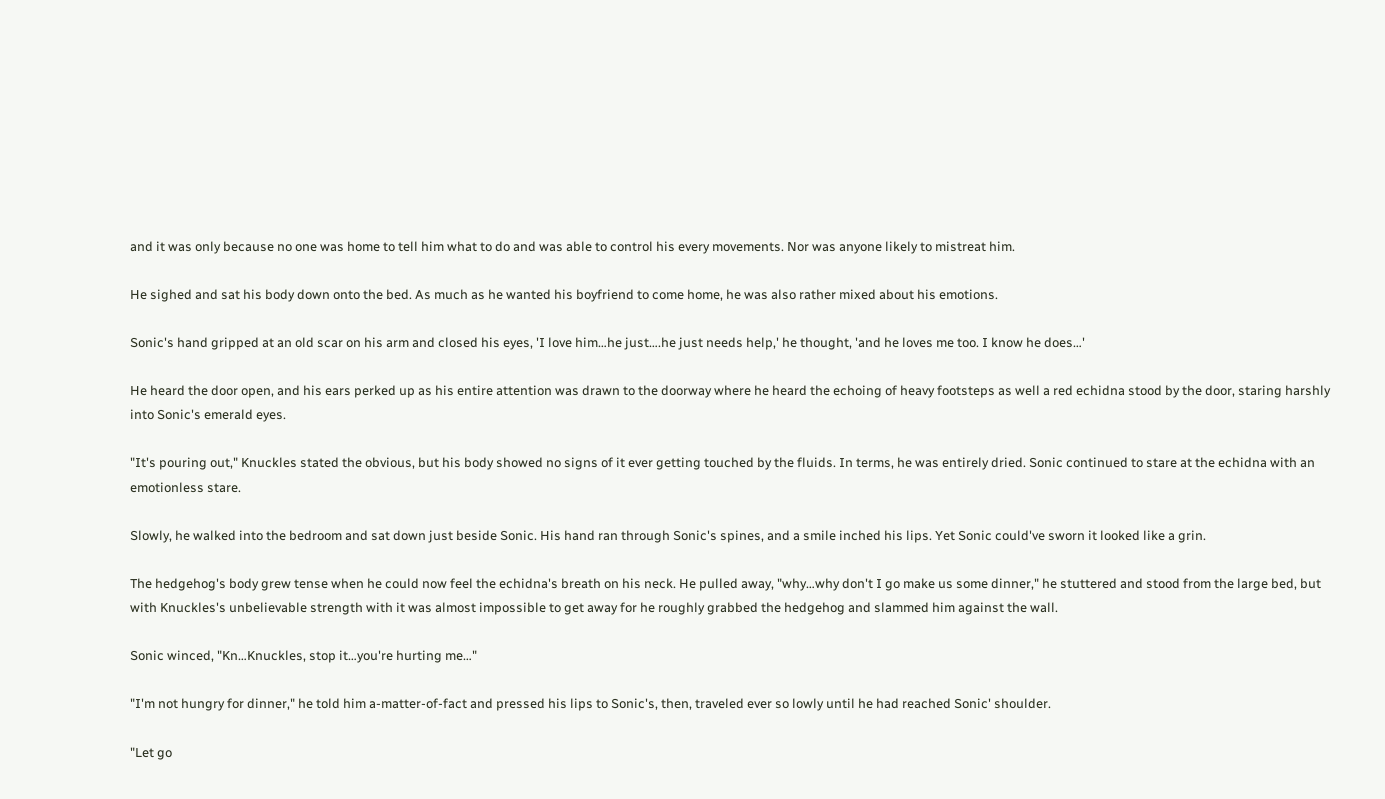and it was only because no one was home to tell him what to do and was able to control his every movements. Nor was anyone likely to mistreat him.

He sighed and sat his body down onto the bed. As much as he wanted his boyfriend to come home, he was also rather mixed about his emotions.

Sonic's hand gripped at an old scar on his arm and closed his eyes, 'I love him…he just….he just needs help,' he thought, 'and he loves me too. I know he does…'

He heard the door open, and his ears perked up as his entire attention was drawn to the doorway where he heard the echoing of heavy footsteps as well a red echidna stood by the door, staring harshly into Sonic's emerald eyes.

"It's pouring out," Knuckles stated the obvious, but his body showed no signs of it ever getting touched by the fluids. In terms, he was entirely dried. Sonic continued to stare at the echidna with an emotionless stare.

Slowly, he walked into the bedroom and sat down just beside Sonic. His hand ran through Sonic's spines, and a smile inched his lips. Yet Sonic could've sworn it looked like a grin.

The hedgehog's body grew tense when he could now feel the echidna's breath on his neck. He pulled away, "why…why don't I go make us some dinner," he stuttered and stood from the large bed, but with Knuckles's unbelievable strength with it was almost impossible to get away for he roughly grabbed the hedgehog and slammed him against the wall.

Sonic winced, "Kn…Knuckles, stop it…you're hurting me…"

"I'm not hungry for dinner," he told him a-matter-of-fact and pressed his lips to Sonic's, then, traveled ever so lowly until he had reached Sonic' shoulder.

"Let go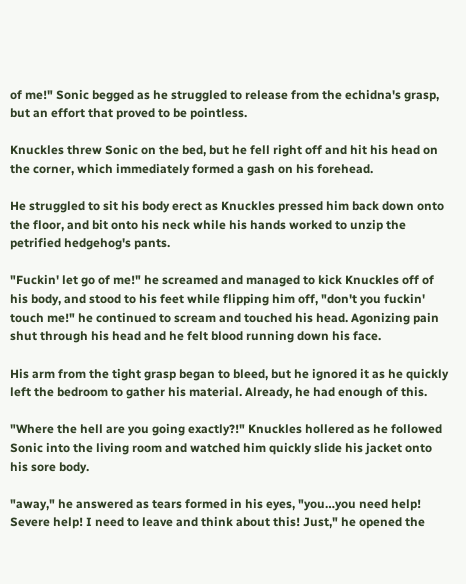of me!" Sonic begged as he struggled to release from the echidna's grasp, but an effort that proved to be pointless.

Knuckles threw Sonic on the bed, but he fell right off and hit his head on the corner, which immediately formed a gash on his forehead.

He struggled to sit his body erect as Knuckles pressed him back down onto the floor, and bit onto his neck while his hands worked to unzip the petrified hedgehog's pants.

"Fuckin' let go of me!" he screamed and managed to kick Knuckles off of his body, and stood to his feet while flipping him off, "don't you fuckin' touch me!" he continued to scream and touched his head. Agonizing pain shut through his head and he felt blood running down his face.

His arm from the tight grasp began to bleed, but he ignored it as he quickly left the bedroom to gather his material. Already, he had enough of this.

"Where the hell are you going exactly?!" Knuckles hollered as he followed Sonic into the living room and watched him quickly slide his jacket onto his sore body.

"away," he answered as tears formed in his eyes, "you…you need help! Severe help! I need to leave and think about this! Just," he opened the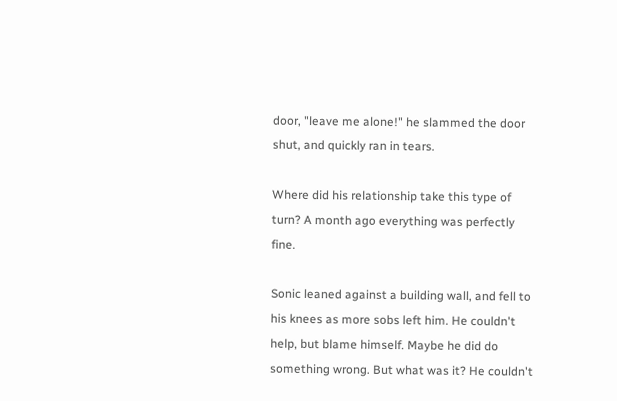door, "leave me alone!" he slammed the door shut, and quickly ran in tears.

Where did his relationship take this type of turn? A month ago everything was perfectly fine.

Sonic leaned against a building wall, and fell to his knees as more sobs left him. He couldn't help, but blame himself. Maybe he did do something wrong. But what was it? He couldn't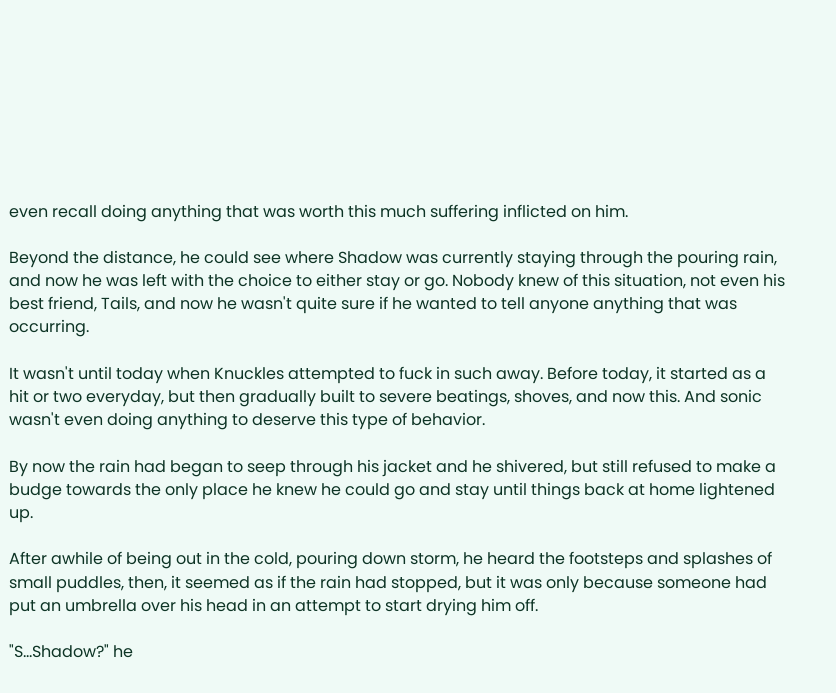even recall doing anything that was worth this much suffering inflicted on him.

Beyond the distance, he could see where Shadow was currently staying through the pouring rain, and now he was left with the choice to either stay or go. Nobody knew of this situation, not even his best friend, Tails, and now he wasn't quite sure if he wanted to tell anyone anything that was occurring.

It wasn't until today when Knuckles attempted to fuck in such away. Before today, it started as a hit or two everyday, but then gradually built to severe beatings, shoves, and now this. And sonic wasn't even doing anything to deserve this type of behavior.

By now the rain had began to seep through his jacket and he shivered, but still refused to make a budge towards the only place he knew he could go and stay until things back at home lightened up.

After awhile of being out in the cold, pouring down storm, he heard the footsteps and splashes of small puddles, then, it seemed as if the rain had stopped, but it was only because someone had put an umbrella over his head in an attempt to start drying him off.

"S…Shadow?" he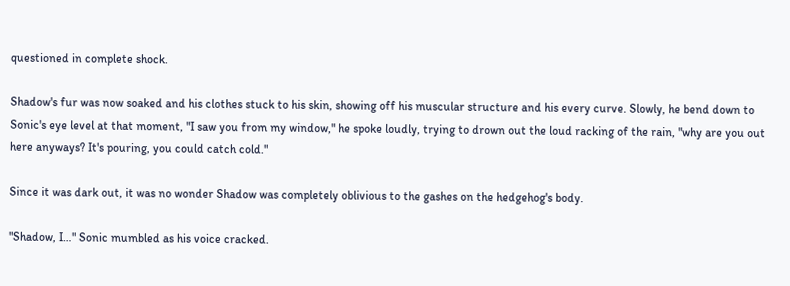questioned in complete shock.

Shadow's fur was now soaked and his clothes stuck to his skin, showing off his muscular structure and his every curve. Slowly, he bend down to Sonic's eye level at that moment, "I saw you from my window," he spoke loudly, trying to drown out the loud racking of the rain, "why are you out here anyways? It's pouring, you could catch cold."

Since it was dark out, it was no wonder Shadow was completely oblivious to the gashes on the hedgehog's body.

"Shadow, I…" Sonic mumbled as his voice cracked.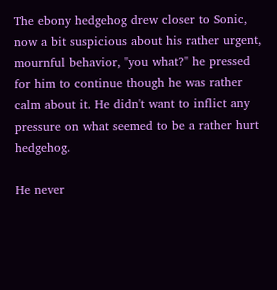The ebony hedgehog drew closer to Sonic, now a bit suspicious about his rather urgent, mournful behavior, "you what?" he pressed for him to continue though he was rather calm about it. He didn't want to inflict any pressure on what seemed to be a rather hurt hedgehog.

He never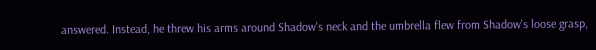answered. Instead, he threw his arms around Shadow's neck and the umbrella flew from Shadow's loose grasp,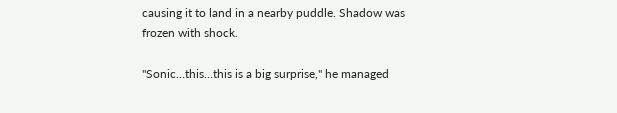causing it to land in a nearby puddle. Shadow was frozen with shock.

"Sonic…this…this is a big surprise," he managed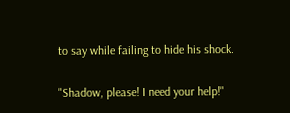to say while failing to hide his shock.

"Shadow, please! I need your help!"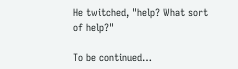He twitched, "help? What sort of help?"

To be continued…